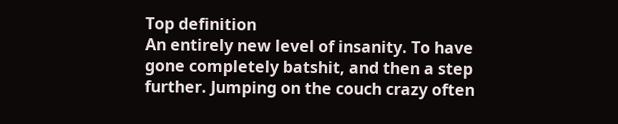Top definition
An entirely new level of insanity. To have gone completely batshit, and then a step further. Jumping on the couch crazy often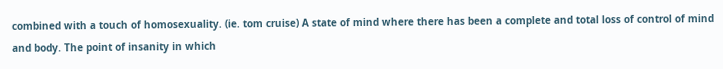combined with a touch of homosexuality. (ie. tom cruise) A state of mind where there has been a complete and total loss of control of mind and body. The point of insanity in which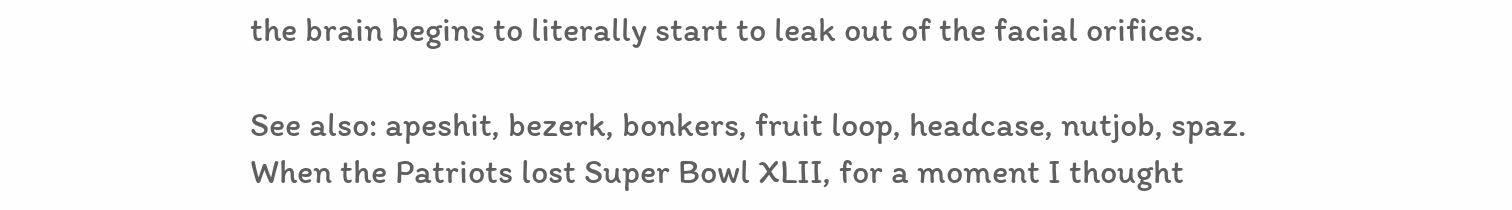the brain begins to literally start to leak out of the facial orifices.

See also: apeshit, bezerk, bonkers, fruit loop, headcase, nutjob, spaz.
When the Patriots lost Super Bowl XLII, for a moment I thought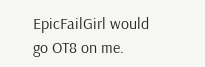EpicFailGirl would go OT8 on me.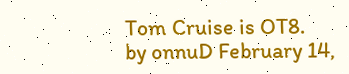Tom Cruise is OT8.
by onnuD February 14,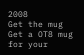2008
Get the mug
Get a OT8 mug for your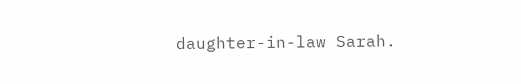daughter-in-law Sarah.